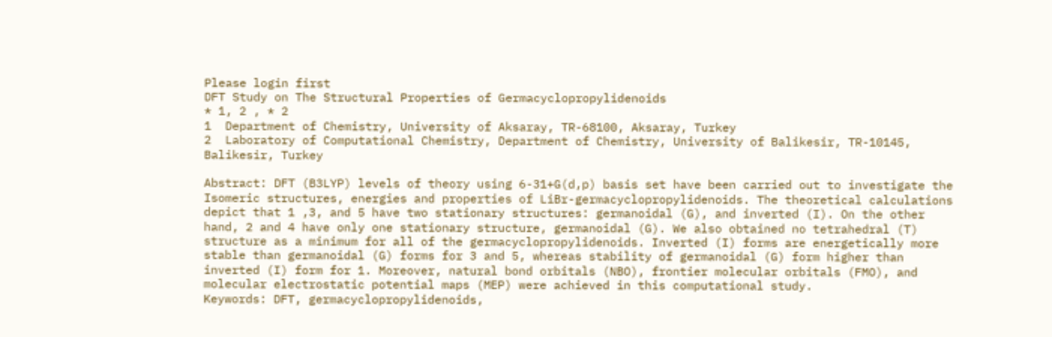Please login first
DFT Study on The Structural Properties of Germacyclopropylidenoids
* 1, 2 , * 2
1  Department of Chemistry, University of Aksaray, TR-68100, Aksaray, Turkey
2  Laboratory of Computational Chemistry, Department of Chemistry, University of Balikesir, TR-10145, Balikesir, Turkey

Abstract: DFT (B3LYP) levels of theory using 6-31+G(d,p) basis set have been carried out to investigate the Isomeric structures, energies and properties of LiBr-germacyclopropylidenoids. The theoretical calculations depict that 1 ,3, and 5 have two stationary structures: germanoidal (G), and inverted (I). On the other hand, 2 and 4 have only one stationary structure, germanoidal (G). We also obtained no tetrahedral (T) structure as a minimum for all of the germacyclopropylidenoids. Inverted (I) forms are energetically more stable than germanoidal (G) forms for 3 and 5, whereas stability of germanoidal (G) form higher than inverted (I) form for 1. Moreover, natural bond orbitals (NBO), frontier molecular orbitals (FMO), and molecular electrostatic potential maps (MEP) were achieved in this computational study.
Keywords: DFT, germacyclopropylidenoids,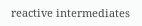reactive intermediates